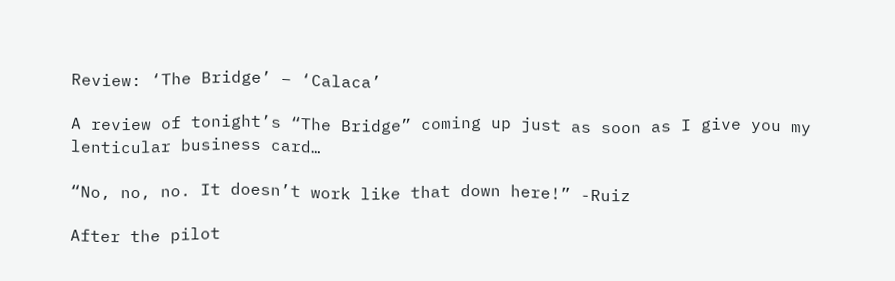Review: ‘The Bridge’ – ‘Calaca’

A review of tonight’s “The Bridge” coming up just as soon as I give you my lenticular business card…

“No, no, no. It doesn’t work like that down here!” -Ruiz

After the pilot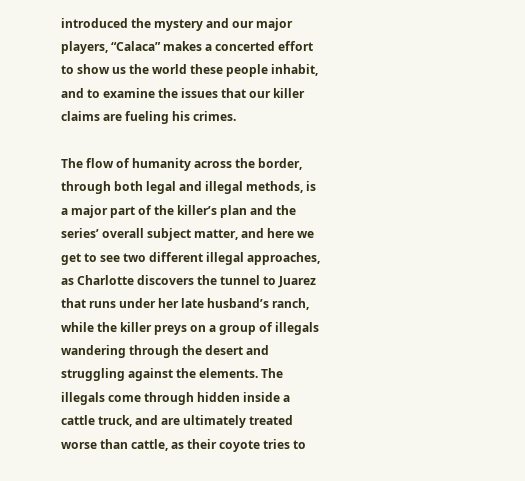introduced the mystery and our major players, “Calaca” makes a concerted effort to show us the world these people inhabit, and to examine the issues that our killer claims are fueling his crimes.

The flow of humanity across the border, through both legal and illegal methods, is a major part of the killer’s plan and the series’ overall subject matter, and here we get to see two different illegal approaches, as Charlotte discovers the tunnel to Juarez that runs under her late husband’s ranch, while the killer preys on a group of illegals wandering through the desert and struggling against the elements. The illegals come through hidden inside a cattle truck, and are ultimately treated worse than cattle, as their coyote tries to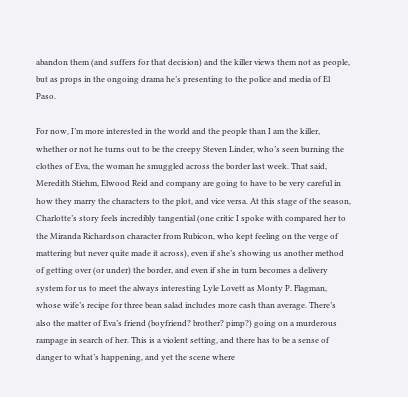abandon them (and suffers for that decision) and the killer views them not as people, but as props in the ongoing drama he’s presenting to the police and media of El Paso.

For now, I’m more interested in the world and the people than I am the killer, whether or not he turns out to be the creepy Steven Linder, who’s seen burning the clothes of Eva, the woman he smuggled across the border last week. That said, Meredith Stiehm, Elwood Reid and company are going to have to be very careful in how they marry the characters to the plot, and vice versa. At this stage of the season, Charlotte’s story feels incredibly tangential (one critic I spoke with compared her to the Miranda Richardson character from Rubicon, who kept feeling on the verge of mattering but never quite made it across), even if she’s showing us another method of getting over (or under) the border, and even if she in turn becomes a delivery system for us to meet the always interesting Lyle Lovett as Monty P. Flagman, whose wife’s recipe for three bean salad includes more cash than average. There’s also the matter of Eva’s friend (boyfriend? brother? pimp?) going on a murderous rampage in search of her. This is a violent setting, and there has to be a sense of danger to what’s happening, and yet the scene where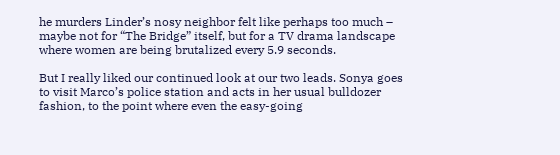he murders Linder’s nosy neighbor felt like perhaps too much – maybe not for “The Bridge” itself, but for a TV drama landscape where women are being brutalized every 5.9 seconds.

But I really liked our continued look at our two leads. Sonya goes to visit Marco’s police station and acts in her usual bulldozer fashion, to the point where even the easy-going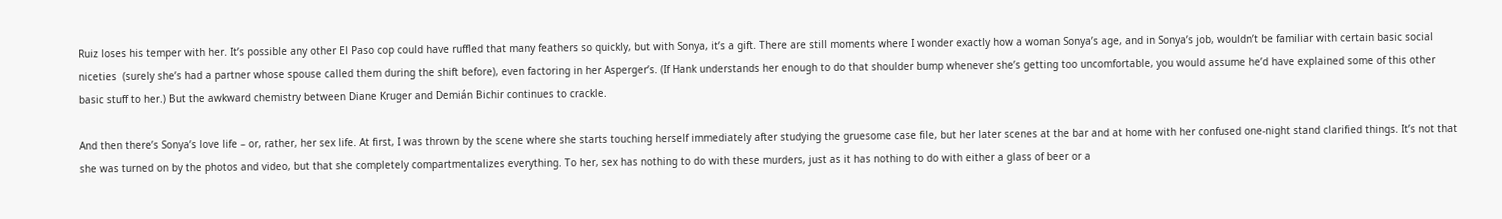Ruiz loses his temper with her. It’s possible any other El Paso cop could have ruffled that many feathers so quickly, but with Sonya, it’s a gift. There are still moments where I wonder exactly how a woman Sonya’s age, and in Sonya’s job, wouldn’t be familiar with certain basic social niceties  (surely she’s had a partner whose spouse called them during the shift before), even factoring in her Asperger’s. (If Hank understands her enough to do that shoulder bump whenever she’s getting too uncomfortable, you would assume he’d have explained some of this other basic stuff to her.) But the awkward chemistry between Diane Kruger and Demián Bichir continues to crackle.

And then there’s Sonya’s love life – or, rather, her sex life. At first, I was thrown by the scene where she starts touching herself immediately after studying the gruesome case file, but her later scenes at the bar and at home with her confused one-night stand clarified things. It’s not that she was turned on by the photos and video, but that she completely compartmentalizes everything. To her, sex has nothing to do with these murders, just as it has nothing to do with either a glass of beer or a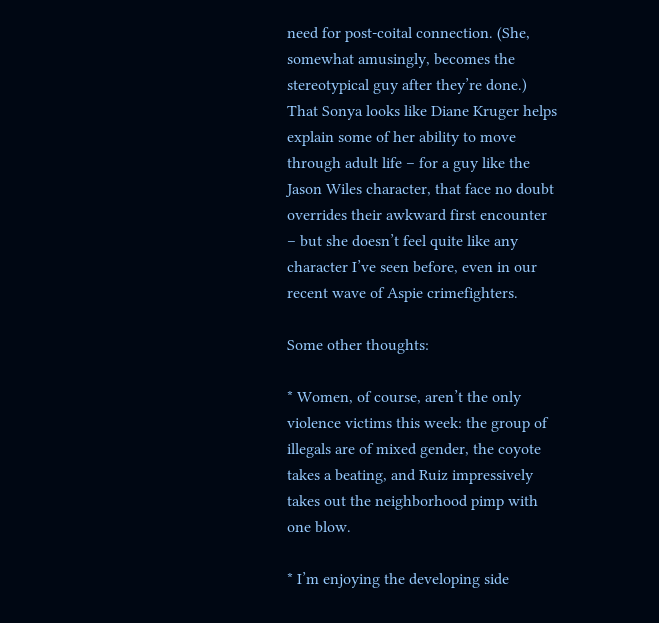need for post-coital connection. (She, somewhat amusingly, becomes the stereotypical guy after they’re done.) That Sonya looks like Diane Kruger helps explain some of her ability to move through adult life – for a guy like the Jason Wiles character, that face no doubt overrides their awkward first encounter – but she doesn’t feel quite like any character I’ve seen before, even in our recent wave of Aspie crimefighters.

Some other thoughts:

* Women, of course, aren’t the only violence victims this week: the group of illegals are of mixed gender, the coyote takes a beating, and Ruiz impressively takes out the neighborhood pimp with one blow.

* I’m enjoying the developing side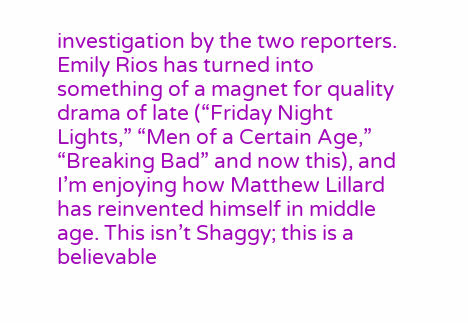investigation by the two reporters. Emily Rios has turned into something of a magnet for quality drama of late (“Friday Night Lights,” “Men of a Certain Age,” “Breaking Bad” and now this), and I’m enjoying how Matthew Lillard has reinvented himself in middle age. This isn’t Shaggy; this is a believable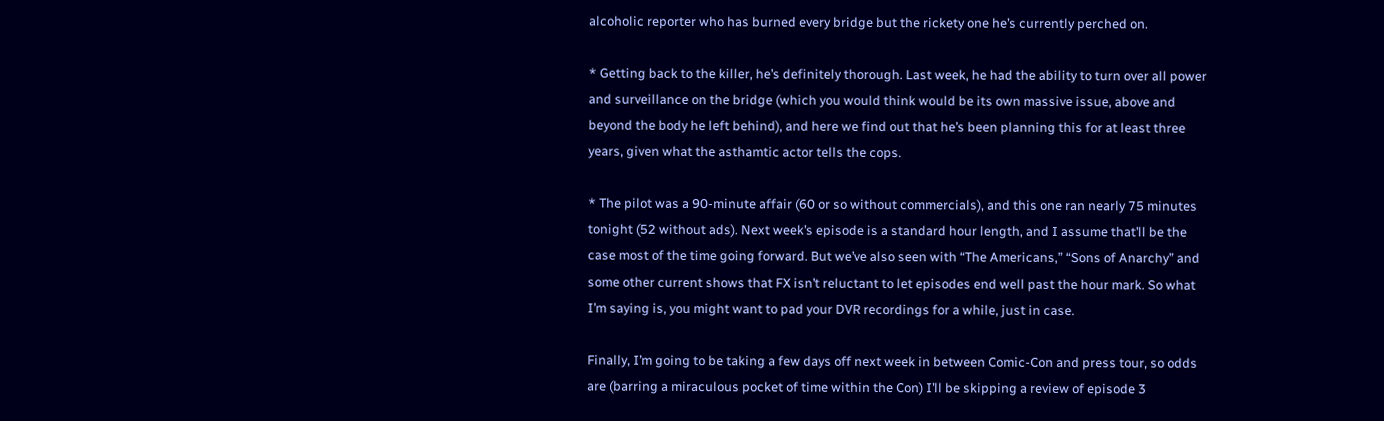alcoholic reporter who has burned every bridge but the rickety one he’s currently perched on.

* Getting back to the killer, he’s definitely thorough. Last week, he had the ability to turn over all power and surveillance on the bridge (which you would think would be its own massive issue, above and beyond the body he left behind), and here we find out that he’s been planning this for at least three years, given what the asthamtic actor tells the cops.

* The pilot was a 90-minute affair (60 or so without commercials), and this one ran nearly 75 minutes tonight (52 without ads). Next week’s episode is a standard hour length, and I assume that’ll be the case most of the time going forward. But we’ve also seen with “The Americans,” “Sons of Anarchy” and some other current shows that FX isn’t reluctant to let episodes end well past the hour mark. So what I’m saying is, you might want to pad your DVR recordings for a while, just in case.

Finally, I’m going to be taking a few days off next week in between Comic-Con and press tour, so odds are (barring a miraculous pocket of time within the Con) I’ll be skipping a review of episode 3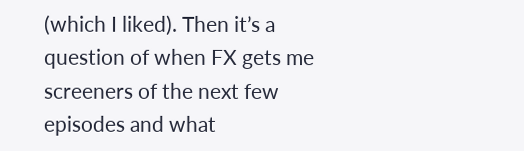(which I liked). Then it’s a question of when FX gets me screeners of the next few episodes and what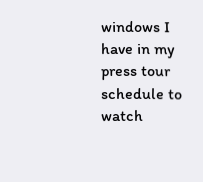windows I have in my press tour schedule to watch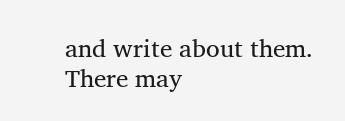and write about them. There may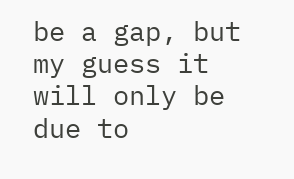be a gap, but my guess it will only be due to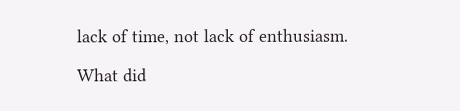lack of time, not lack of enthusiasm.

What did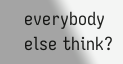everybody else think?